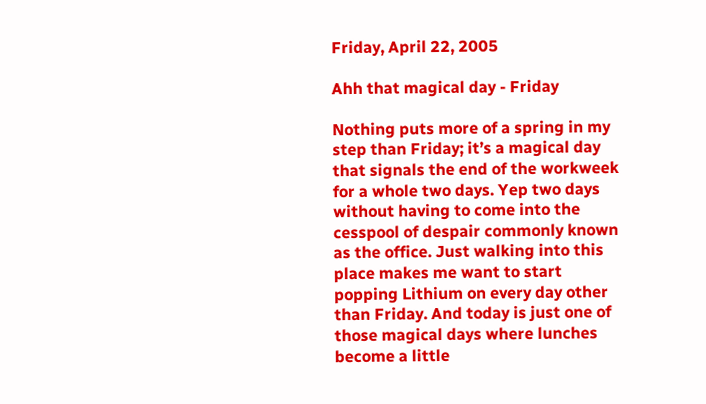Friday, April 22, 2005

Ahh that magical day - Friday

Nothing puts more of a spring in my step than Friday; it’s a magical day that signals the end of the workweek for a whole two days. Yep two days without having to come into the cesspool of despair commonly known as the office. Just walking into this place makes me want to start popping Lithium on every day other than Friday. And today is just one of those magical days where lunches become a little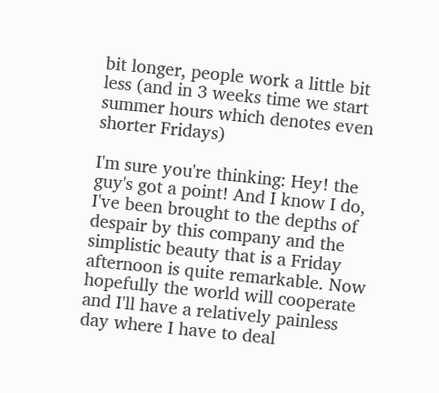bit longer, people work a little bit less (and in 3 weeks time we start summer hours which denotes even shorter Fridays)

I'm sure you're thinking: Hey! the guy's got a point! And I know I do, I've been brought to the depths of despair by this company and the simplistic beauty that is a Friday afternoon is quite remarkable. Now hopefully the world will cooperate and I'll have a relatively painless day where I have to deal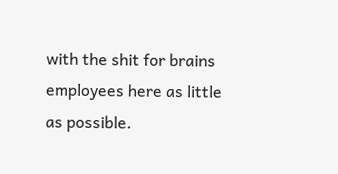with the shit for brains employees here as little as possible.